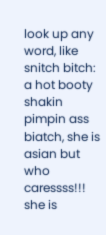look up any word, like snitch bitch:
a hot booty shakin pimpin ass biatch, she is asian but who caressss!!! she is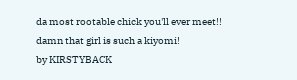da most rootable chick you'll ever meet!!
damn that girl is such a kiyomi!
by KIRSTYBACK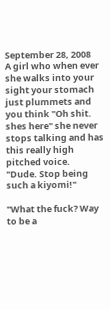September 28, 2008
A girl who when ever she walks into your sight your stomach just plummets and you think "Oh shit. shes here" she never stops talking and has this really high pitched voice.
"Dude. Stop being such a kiyomi!"

"What the fuck? Way to be a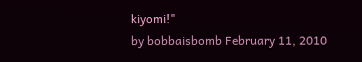kiyomi!"
by bobbaisbomb February 11, 2010